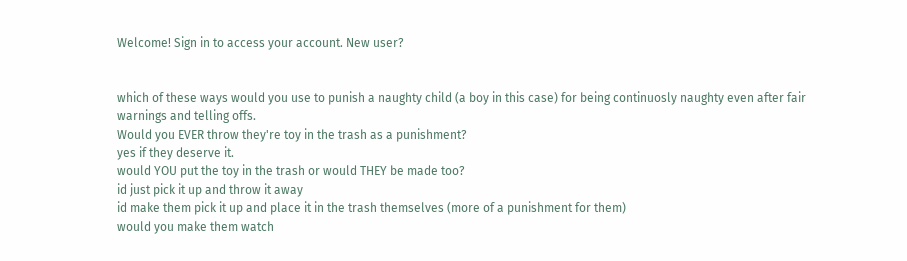Welcome! Sign in to access your account. New user?


which of these ways would you use to punish a naughty child (a boy in this case) for being continuosly naughty even after fair warnings and telling offs.
Would you EVER throw they're toy in the trash as a punishment?
yes if they deserve it.
would YOU put the toy in the trash or would THEY be made too?
id just pick it up and throw it away
id make them pick it up and place it in the trash themselves (more of a punishment for them)
would you make them watch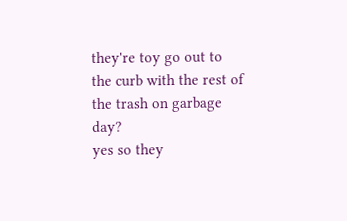they're toy go out to the curb with the rest of the trash on garbage day?
yes so they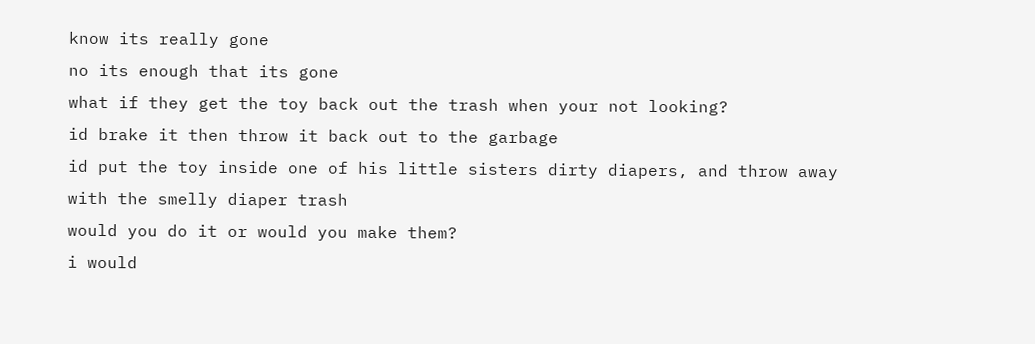know its really gone
no its enough that its gone
what if they get the toy back out the trash when your not looking?
id brake it then throw it back out to the garbage
id put the toy inside one of his little sisters dirty diapers, and throw away with the smelly diaper trash
would you do it or would you make them?
i would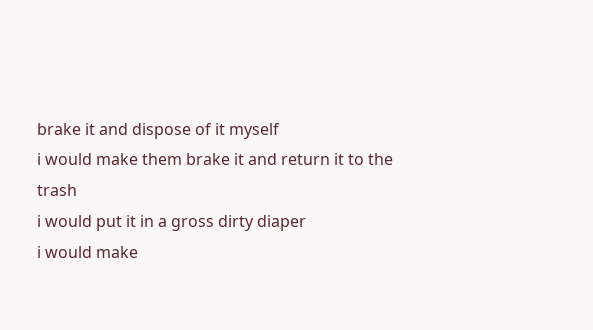brake it and dispose of it myself
i would make them brake it and return it to the trash
i would put it in a gross dirty diaper
i would make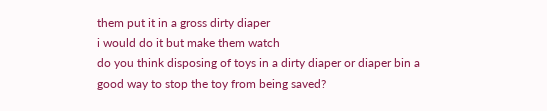them put it in a gross dirty diaper
i would do it but make them watch
do you think disposing of toys in a dirty diaper or diaper bin a good way to stop the toy from being saved?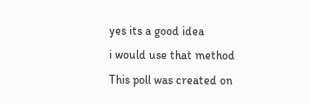yes its a good idea
i would use that method
This poll was created on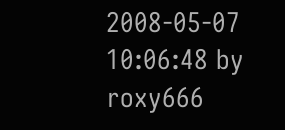2008-05-07 10:06:48 by roxy666